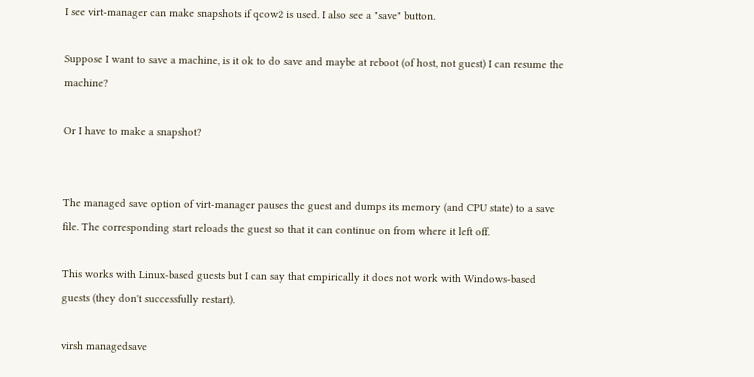I see virt-manager can make snapshots if qcow2 is used. I also see a "save" button.

Suppose I want to save a machine, is it ok to do save and maybe at reboot (of host, not guest) I can resume the machine?

Or I have to make a snapshot?


The managed save option of virt-manager pauses the guest and dumps its memory (and CPU state) to a save file. The corresponding start reloads the guest so that it can continue on from where it left off.

This works with Linux-based guests but I can say that empirically it does not work with Windows-based guests (they don't successfully restart).

virsh managedsave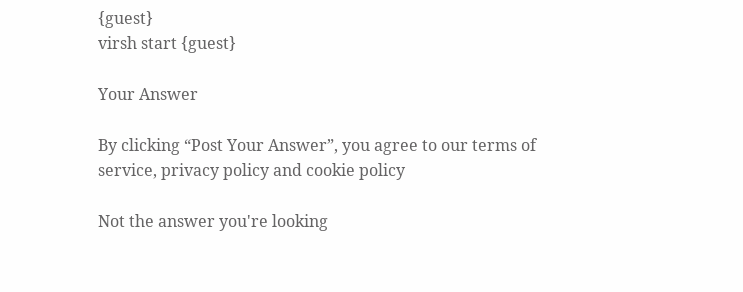{guest}
virsh start {guest}

Your Answer

By clicking “Post Your Answer”, you agree to our terms of service, privacy policy and cookie policy

Not the answer you're looking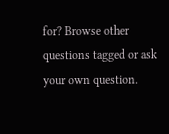for? Browse other questions tagged or ask your own question.